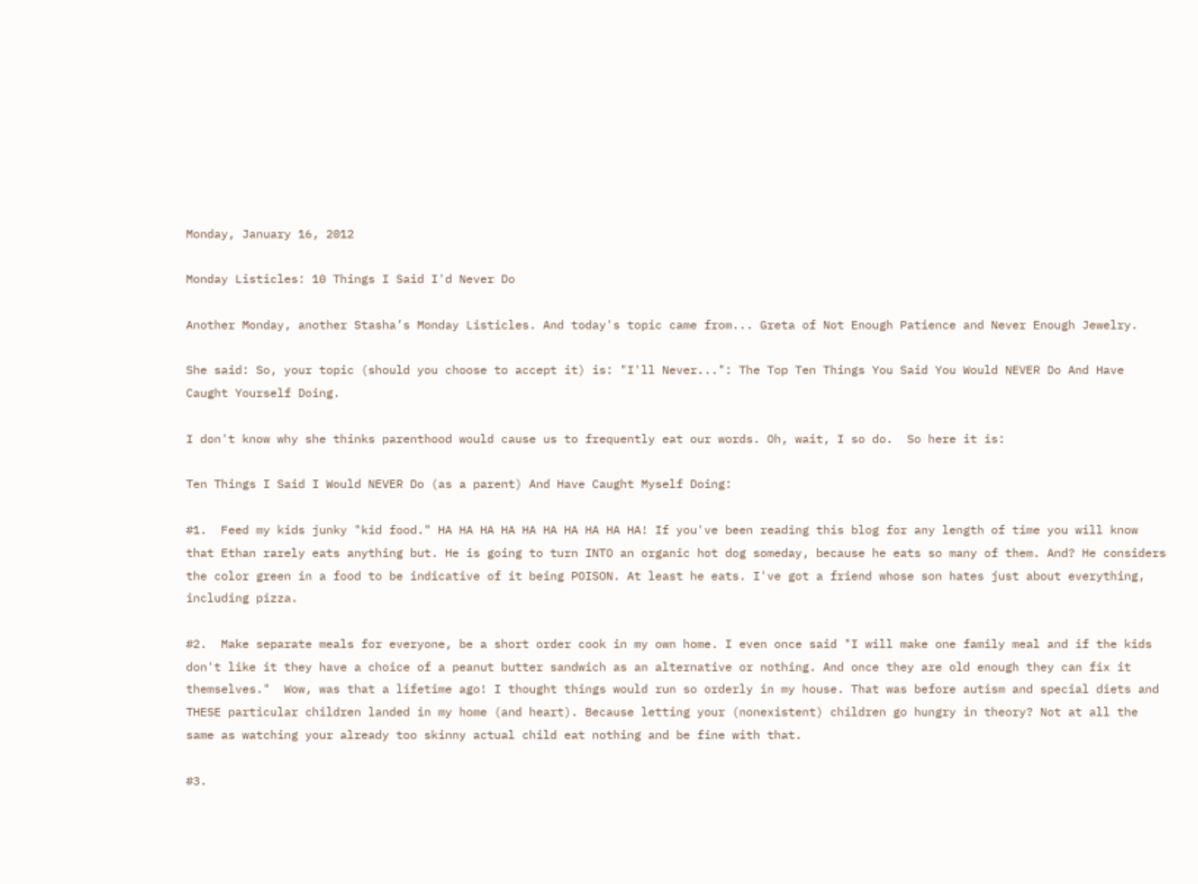Monday, January 16, 2012

Monday Listicles: 10 Things I Said I'd Never Do

Another Monday, another Stasha’s Monday Listicles. And today's topic came from... Greta of Not Enough Patience and Never Enough Jewelry.

She said: So, your topic (should you choose to accept it) is: "I'll Never...": The Top Ten Things You Said You Would NEVER Do And Have Caught Yourself Doing.

I don't know why she thinks parenthood would cause us to frequently eat our words. Oh, wait, I so do.  So here it is:

Ten Things I Said I Would NEVER Do (as a parent) And Have Caught Myself Doing:

#1.  Feed my kids junky "kid food." HA HA HA HA HA HA HA HA HA HA! If you've been reading this blog for any length of time you will know that Ethan rarely eats anything but. He is going to turn INTO an organic hot dog someday, because he eats so many of them. And? He considers the color green in a food to be indicative of it being POISON. At least he eats. I've got a friend whose son hates just about everything, including pizza.

#2.  Make separate meals for everyone, be a short order cook in my own home. I even once said "I will make one family meal and if the kids don't like it they have a choice of a peanut butter sandwich as an alternative or nothing. And once they are old enough they can fix it themselves."  Wow, was that a lifetime ago! I thought things would run so orderly in my house. That was before autism and special diets and THESE particular children landed in my home (and heart). Because letting your (nonexistent) children go hungry in theory? Not at all the same as watching your already too skinny actual child eat nothing and be fine with that.

#3.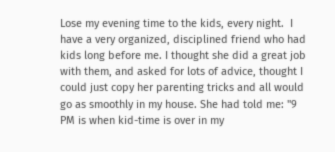Lose my evening time to the kids, every night.  I have a very organized, disciplined friend who had kids long before me. I thought she did a great job with them, and asked for lots of advice, thought I could just copy her parenting tricks and all would go as smoothly in my house. She had told me: "9 PM is when kid-time is over in my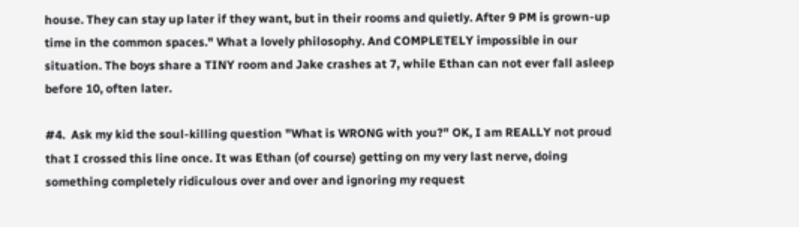house. They can stay up later if they want, but in their rooms and quietly. After 9 PM is grown-up time in the common spaces." What a lovely philosophy. And COMPLETELY impossible in our situation. The boys share a TINY room and Jake crashes at 7, while Ethan can not ever fall asleep before 10, often later.

#4.  Ask my kid the soul-killing question "What is WRONG with you?" OK, I am REALLY not proud that I crossed this line once. It was Ethan (of course) getting on my very last nerve, doing something completely ridiculous over and over and ignoring my request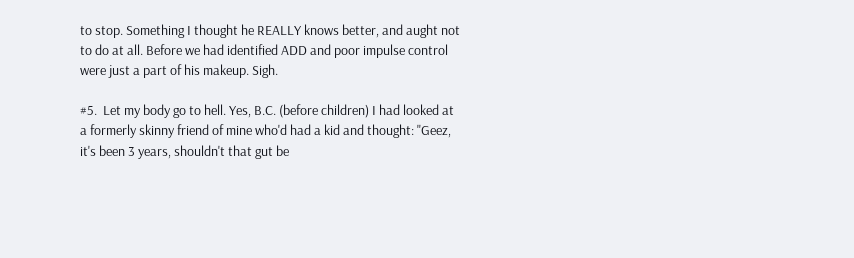to stop. Something I thought he REALLY knows better, and aught not to do at all. Before we had identified ADD and poor impulse control were just a part of his makeup. Sigh.

#5.  Let my body go to hell. Yes, B.C. (before children) I had looked at a formerly skinny friend of mine who'd had a kid and thought: "Geez, it's been 3 years, shouldn't that gut be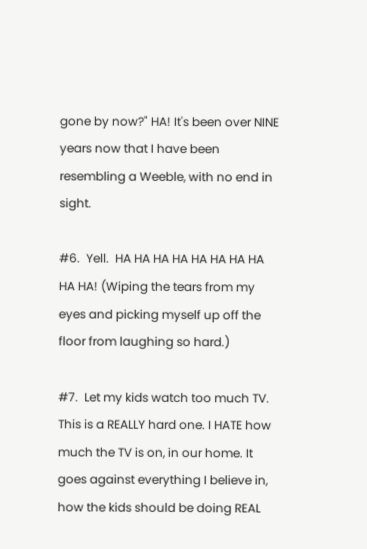gone by now?" HA! It's been over NINE years now that I have been resembling a Weeble, with no end in sight.

#6.  Yell.  HA HA HA HA HA HA HA HA HA HA! (Wiping the tears from my eyes and picking myself up off the floor from laughing so hard.)

#7.  Let my kids watch too much TV. This is a REALLY hard one. I HATE how much the TV is on, in our home. It goes against everything I believe in, how the kids should be doing REAL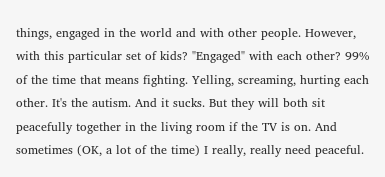things, engaged in the world and with other people. However, with this particular set of kids? "Engaged" with each other? 99% of the time that means fighting. Yelling, screaming, hurting each other. It's the autism. And it sucks. But they will both sit peacefully together in the living room if the TV is on. And sometimes (OK, a lot of the time) I really, really need peaceful.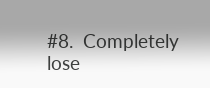#8.  Completely lose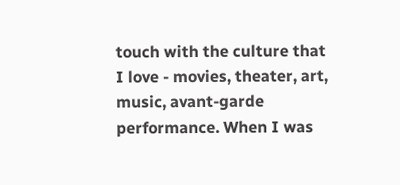touch with the culture that I love - movies, theater, art, music, avant-garde performance. When I was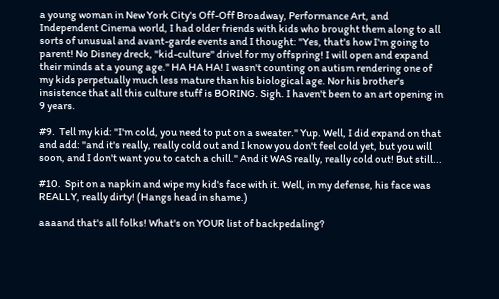a young woman in New York City's Off-Off Broadway, Performance Art, and Independent Cinema world, I had older friends with kids who brought them along to all sorts of unusual and avant-garde events and I thought: "Yes, that's how I'm going to parent! No Disney dreck, "kid-culture" drivel for my offspring! I will open and expand their minds at a young age." HA HA HA! I wasn't counting on autism rendering one of my kids perpetually much less mature than his biological age. Nor his brother's insistence that all this culture stuff is BORING. Sigh. I haven't been to an art opening in 9 years.

#9.  Tell my kid: "I'm cold, you need to put on a sweater." Yup. Well, I did expand on that and add: "and it's really, really cold out and I know you don't feel cold yet, but you will soon, and I don't want you to catch a chill." And it WAS really, really cold out! But still...

#10.  Spit on a napkin and wipe my kid's face with it. Well, in my defense, his face was REALLY, really dirty! (Hangs head in shame.)

aaaand that's all folks! What's on YOUR list of backpedaling?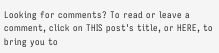Looking for comments? To read or leave a comment, click on THIS post's title, or HERE, to bring you to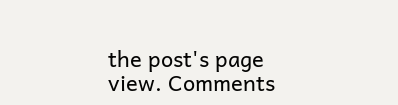the post's page view. Comments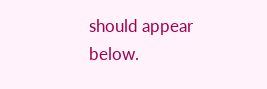should appear below.